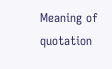Meaning of quotation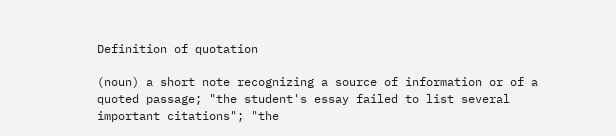Definition of quotation

(noun) a short note recognizing a source of information or of a quoted passage; "the student's essay failed to list several important citations"; "the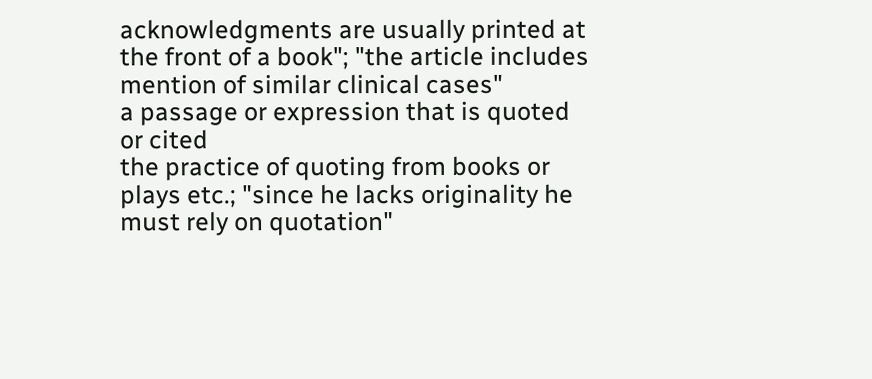acknowledgments are usually printed at the front of a book"; "the article includes mention of similar clinical cases"
a passage or expression that is quoted or cited
the practice of quoting from books or plays etc.; "since he lacks originality he must rely on quotation"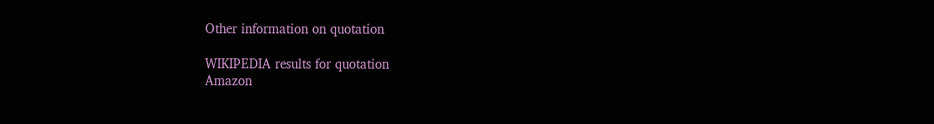Other information on quotation

WIKIPEDIA results for quotation
Amazon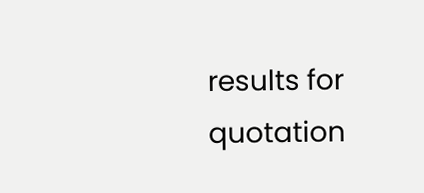results for quotation